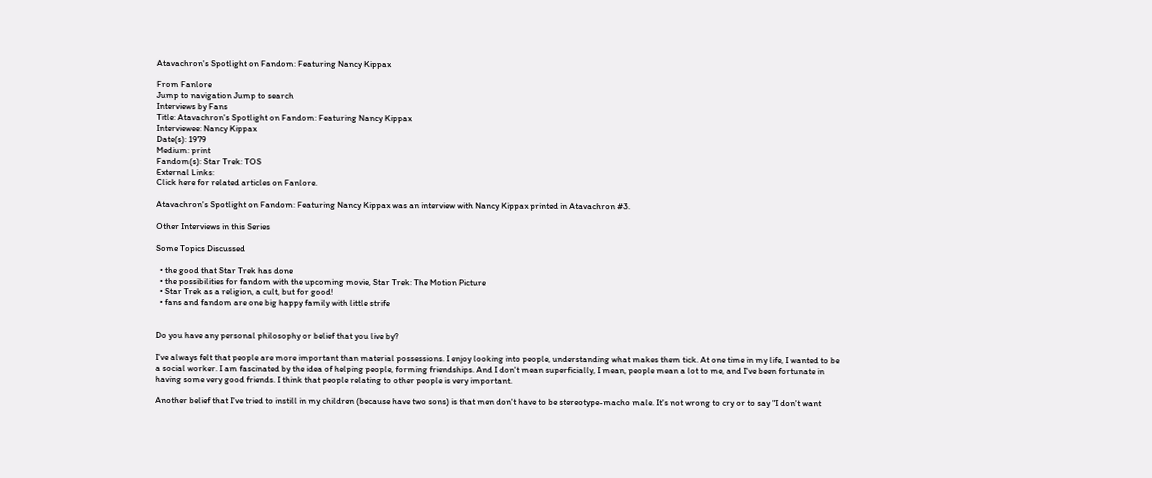Atavachron's Spotlight on Fandom: Featuring Nancy Kippax

From Fanlore
Jump to navigation Jump to search
Interviews by Fans
Title: Atavachron's Spotlight on Fandom: Featuring Nancy Kippax
Interviewee: Nancy Kippax
Date(s): 1979
Medium: print
Fandom(s): Star Trek: TOS
External Links:
Click here for related articles on Fanlore.

Atavachron's Spotlight on Fandom: Featuring Nancy Kippax was an interview with Nancy Kippax printed in Atavachron #3.

Other Interviews in this Series

Some Topics Discussed

  • the good that Star Trek has done
  • the possibilities for fandom with the upcoming movie, Star Trek: The Motion Picture
  • Star Trek as a religion, a cult, but for good!
  • fans and fandom are one big happy family with little strife


Do you have any personal philosophy or belief that you live by?

I've always felt that people are more important than material possessions. I enjoy looking into people, understanding what makes them tick. At one time in my life, I wanted to be a social worker. I am fascinated by the idea of helping people, forming friendships. And I don't mean superficially, I mean, people mean a lot to me, and I've been fortunate in having some very good friends. I think that people relating to other people is very important.

Another belief that I've tried to instill in my children (because have two sons) is that men don't have to be stereotype-macho male. It's not wrong to cry or to say "I don't want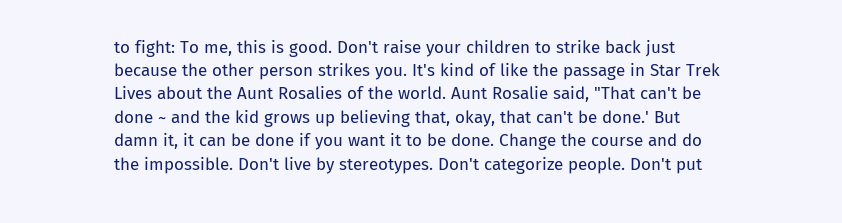to fight: To me, this is good. Don't raise your children to strike back just because the other person strikes you. It's kind of like the passage in Star Trek Lives about the Aunt Rosalies of the world. Aunt Rosalie said, "That can't be done ~ and the kid grows up believing that, okay, that can't be done.' But damn it, it can be done if you want it to be done. Change the course and do the impossible. Don't live by stereotypes. Don't categorize people. Don't put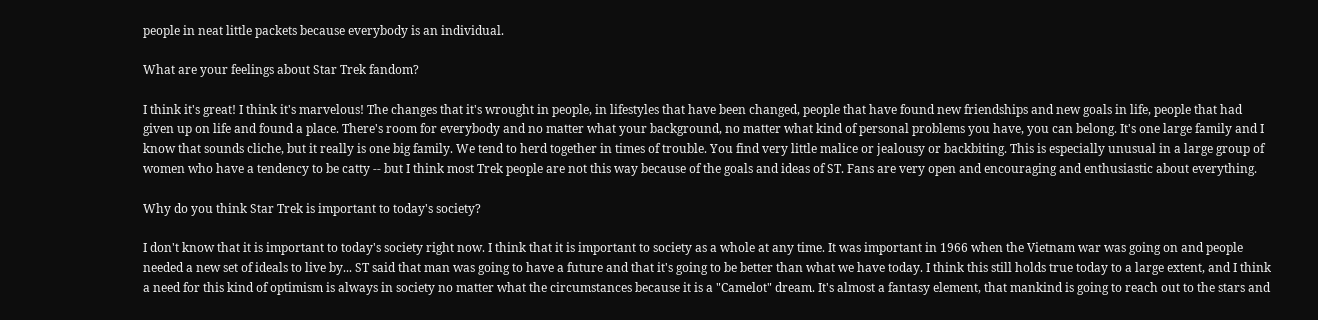people in neat little packets because everybody is an individual.

What are your feelings about Star Trek fandom?

I think it's great! I think it's marvelous! The changes that it's wrought in people, in lifestyles that have been changed, people that have found new friendships and new goals in life, people that had given up on life and found a place. There's room for everybody and no matter what your background, no matter what kind of personal problems you have, you can belong. It's one large family and I know that sounds cliche, but it really is one big family. We tend to herd together in times of trouble. You find very little malice or jealousy or backbiting. This is especially unusual in a large group of women who have a tendency to be catty -- but I think most Trek people are not this way because of the goals and ideas of ST. Fans are very open and encouraging and enthusiastic about everything.

Why do you think Star Trek is important to today's society?

I don't know that it is important to today's society right now. I think that it is important to society as a whole at any time. It was important in 1966 when the Vietnam war was going on and people needed a new set of ideals to live by... ST said that man was going to have a future and that it's going to be better than what we have today. I think this still holds true today to a large extent, and I think a need for this kind of optimism is always in society no matter what the circumstances because it is a "Camelot" dream. It's almost a fantasy element, that mankind is going to reach out to the stars and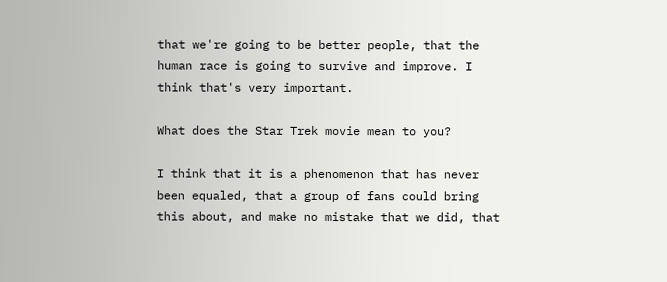that we're going to be better people, that the human race is going to survive and improve. I think that's very important.

What does the Star Trek movie mean to you?

I think that it is a phenomenon that has never been equaled, that a group of fans could bring this about, and make no mistake that we did, that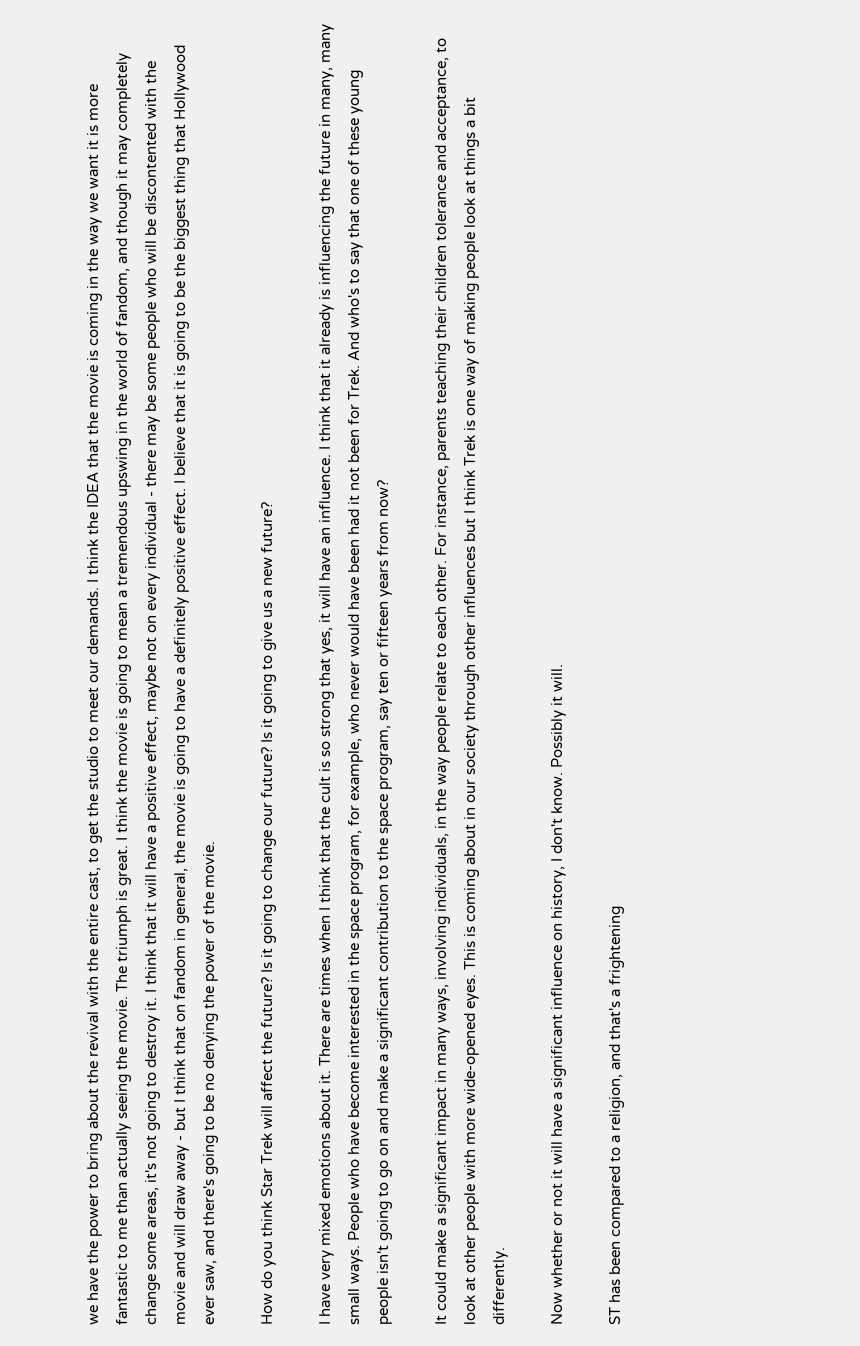we have the power to bring about the revival with the entire cast, to get the studio to meet our demands. I think the IDEA that the movie is coming in the way we want it is more fantastic to me than actually seeing the movie. The triumph is great. I think the movie is going to mean a tremendous upswing in the world of fandom, and though it may completely change some areas, it's not going to destroy it. I think that it will have a positive effect, maybe not on every individual - there may be some people who will be discontented with the movie and will draw away - but I think that on fandom in general, the movie is going to have a definitely positive effect. I believe that it is going to be the biggest thing that Hollywood ever saw, and there's going to be no denying the power of the movie.

How do you think Star Trek will affect the future? Is it going to change our future? Is it going to give us a new future?

I have very mixed emotions about it. There are times when I think that the cult is so strong that yes, it will have an influence. I think that it already is influencing the future in many, many small ways. People who have become interested in the space program, for example, who never would have been had it not been for Trek. And who's to say that one of these young people isn't going to go on and make a significant contribution to the space program, say ten or fifteen years from now?

It could make a significant impact in many ways, involving individuals, in the way people relate to each other. For instance, parents teaching their children tolerance and acceptance, to look at other people with more wide-opened eyes. This is coming about in our society through other influences but I think Trek is one way of making people look at things a bit differently.

Now whether or not it will have a significant influence on history, I don't know. Possibly it will.

ST has been compared to a religion, and that's a frightening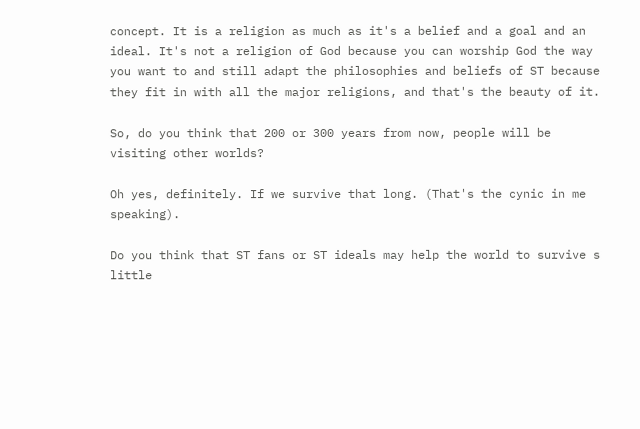concept. It is a religion as much as it's a belief and a goal and an ideal. It's not a religion of God because you can worship God the way you want to and still adapt the philosophies and beliefs of ST because they fit in with all the major religions, and that's the beauty of it.

So, do you think that 200 or 300 years from now, people will be visiting other worlds?

Oh yes, definitely. If we survive that long. (That's the cynic in me speaking).

Do you think that ST fans or ST ideals may help the world to survive s little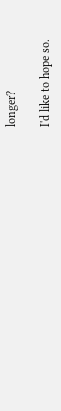longer?

I'd like to hope so.